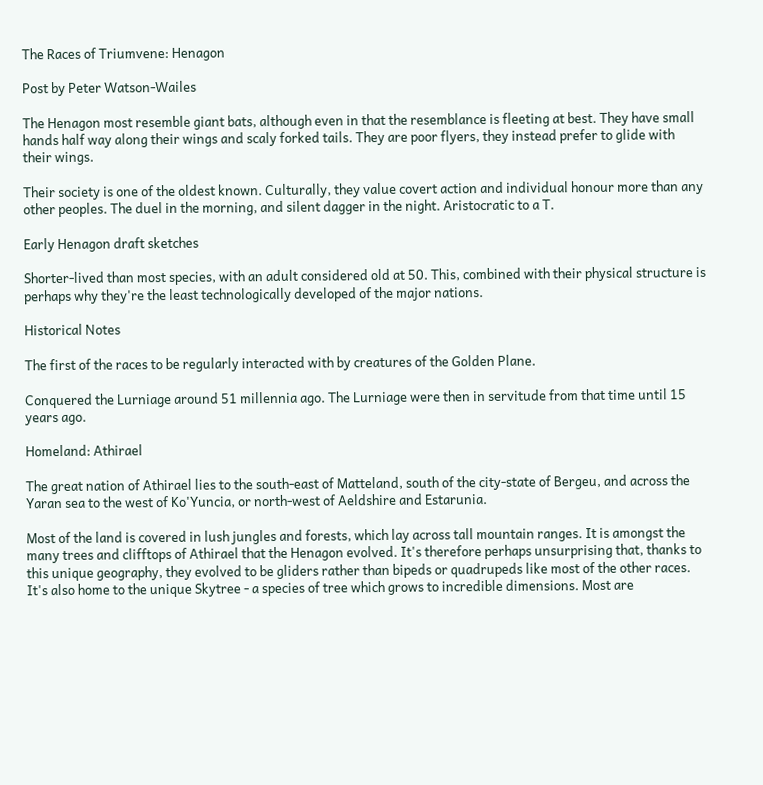The Races of Triumvene: Henagon

Post by Peter Watson-Wailes

The Henagon most resemble giant bats, although even in that the resemblance is fleeting at best. They have small hands half way along their wings and scaly forked tails. They are poor flyers, they instead prefer to glide with their wings.

Their society is one of the oldest known. Culturally, they value covert action and individual honour more than any other peoples. The duel in the morning, and silent dagger in the night. Aristocratic to a T.

Early Henagon draft sketches

Shorter-lived than most species, with an adult considered old at 50. This, combined with their physical structure is perhaps why they're the least technologically developed of the major nations.

Historical Notes

The first of the races to be regularly interacted with by creatures of the Golden Plane.

Conquered the Lurniage around 51 millennia ago. The Lurniage were then in servitude from that time until 15 years ago.

Homeland: Athirael

The great nation of Athirael lies to the south-east of Matteland, south of the city-state of Bergeu, and across the Yaran sea to the west of Ko'Yuncia, or north-west of Aeldshire and Estarunia.

Most of the land is covered in lush jungles and forests, which lay across tall mountain ranges. It is amongst the many trees and clifftops of Athirael that the Henagon evolved. It's therefore perhaps unsurprising that, thanks to this unique geography, they evolved to be gliders rather than bipeds or quadrupeds like most of the other races. It's also home to the unique Skytree - a species of tree which grows to incredible dimensions. Most are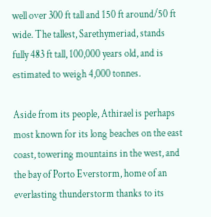well over 300 ft tall and 150 ft around/50 ft wide. The tallest, Sarethymeriad, stands fully 483 ft tall, 100,000 years old, and is estimated to weigh 4,000 tonnes.

Aside from its people, Athirael is perhaps most known for its long beaches on the east coast, towering mountains in the west, and the bay of Porto Everstorm, home of an everlasting thunderstorm thanks to its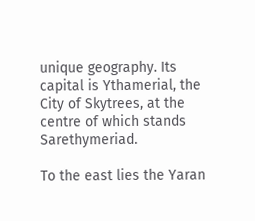unique geography. Its capital is Ythamerial, the City of Skytrees, at the centre of which stands Sarethymeriad.

To the east lies the Yaran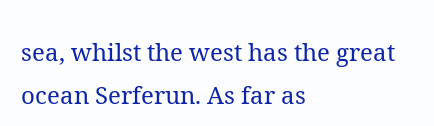sea, whilst the west has the great ocean Serferun. As far as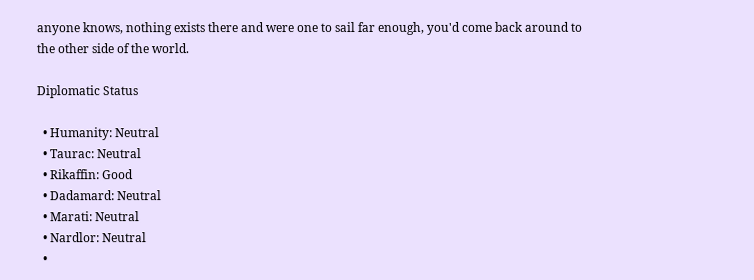anyone knows, nothing exists there and were one to sail far enough, you'd come back around to the other side of the world.

Diplomatic Status

  • Humanity: Neutral
  • Taurac: Neutral
  • Rikaffin: Good
  • Dadamard: Neutral
  • Marati: Neutral
  • Nardlor: Neutral
  •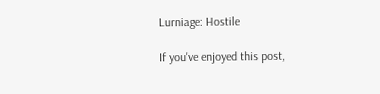Lurniage: Hostile

If you've enjoyed this post,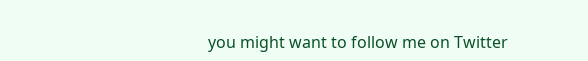you might want to follow me on Twitter